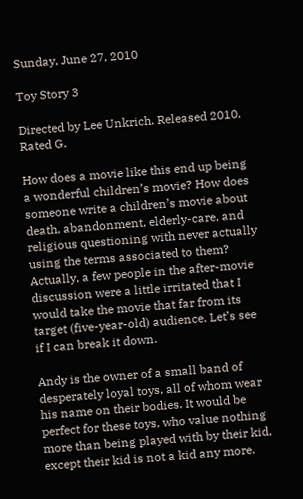Sunday, June 27, 2010

Toy Story 3

Directed by Lee Unkrich. Released 2010. Rated G.

How does a movie like this end up being a wonderful children’s movie? How does someone write a children’s movie about death, abandonment, elderly-care, and religious questioning with never actually using the terms associated to them?
Actually, a few people in the after-movie discussion were a little irritated that I would take the movie that far from its target (five-year-old) audience. Let’s see if I can break it down.

Andy is the owner of a small band of desperately loyal toys, all of whom wear his name on their bodies. It would be perfect for these toys, who value nothing more than being played with by their kid, except their kid is not a kid any more.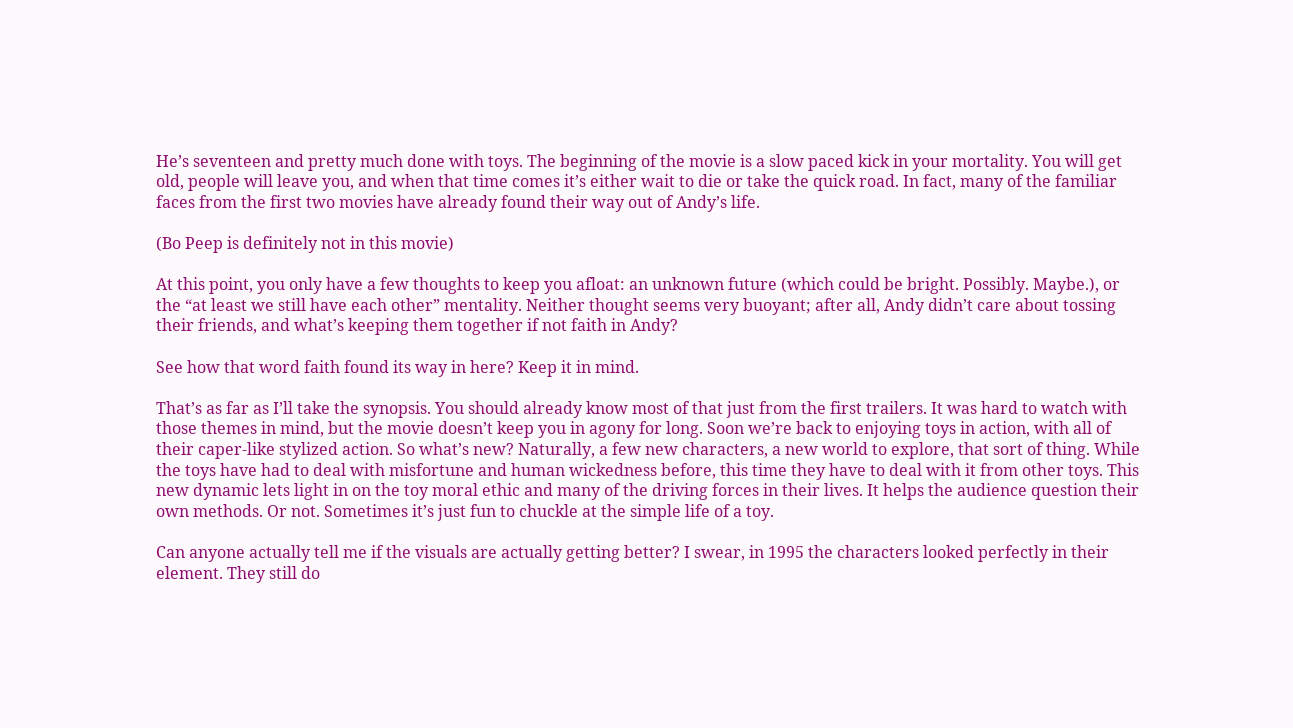He’s seventeen and pretty much done with toys. The beginning of the movie is a slow paced kick in your mortality. You will get old, people will leave you, and when that time comes it’s either wait to die or take the quick road. In fact, many of the familiar faces from the first two movies have already found their way out of Andy’s life.

(Bo Peep is definitely not in this movie)

At this point, you only have a few thoughts to keep you afloat: an unknown future (which could be bright. Possibly. Maybe.), or the “at least we still have each other” mentality. Neither thought seems very buoyant; after all, Andy didn’t care about tossing their friends, and what’s keeping them together if not faith in Andy?

See how that word faith found its way in here? Keep it in mind.

That’s as far as I’ll take the synopsis. You should already know most of that just from the first trailers. It was hard to watch with those themes in mind, but the movie doesn’t keep you in agony for long. Soon we’re back to enjoying toys in action, with all of their caper-like stylized action. So what’s new? Naturally, a few new characters, a new world to explore, that sort of thing. While the toys have had to deal with misfortune and human wickedness before, this time they have to deal with it from other toys. This new dynamic lets light in on the toy moral ethic and many of the driving forces in their lives. It helps the audience question their own methods. Or not. Sometimes it’s just fun to chuckle at the simple life of a toy.

Can anyone actually tell me if the visuals are actually getting better? I swear, in 1995 the characters looked perfectly in their element. They still do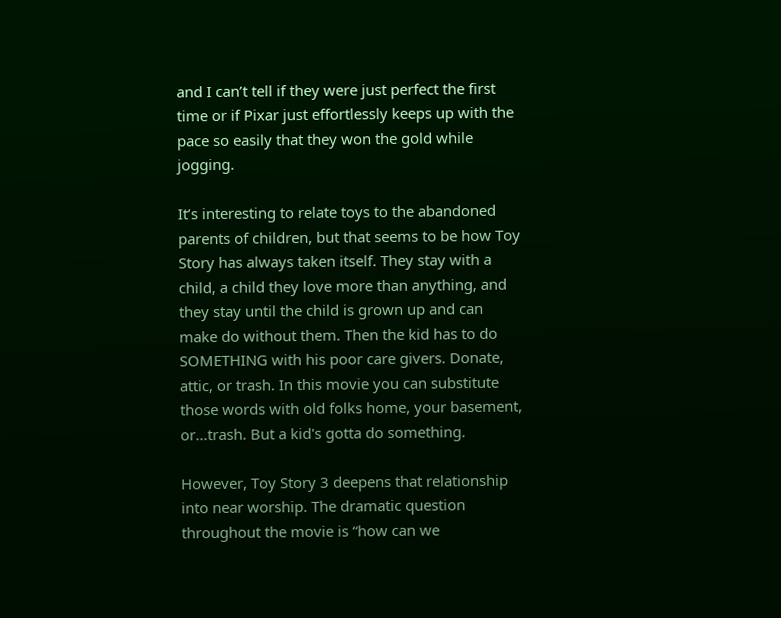and I can’t tell if they were just perfect the first time or if Pixar just effortlessly keeps up with the pace so easily that they won the gold while jogging.

It’s interesting to relate toys to the abandoned parents of children, but that seems to be how Toy Story has always taken itself. They stay with a child, a child they love more than anything, and they stay until the child is grown up and can make do without them. Then the kid has to do SOMETHING with his poor care givers. Donate, attic, or trash. In this movie you can substitute those words with old folks home, your basement, or...trash. But a kid's gotta do something.

However, Toy Story 3 deepens that relationship into near worship. The dramatic question throughout the movie is “how can we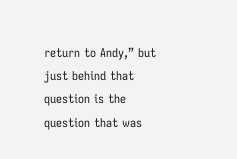return to Andy,” but just behind that question is the question that was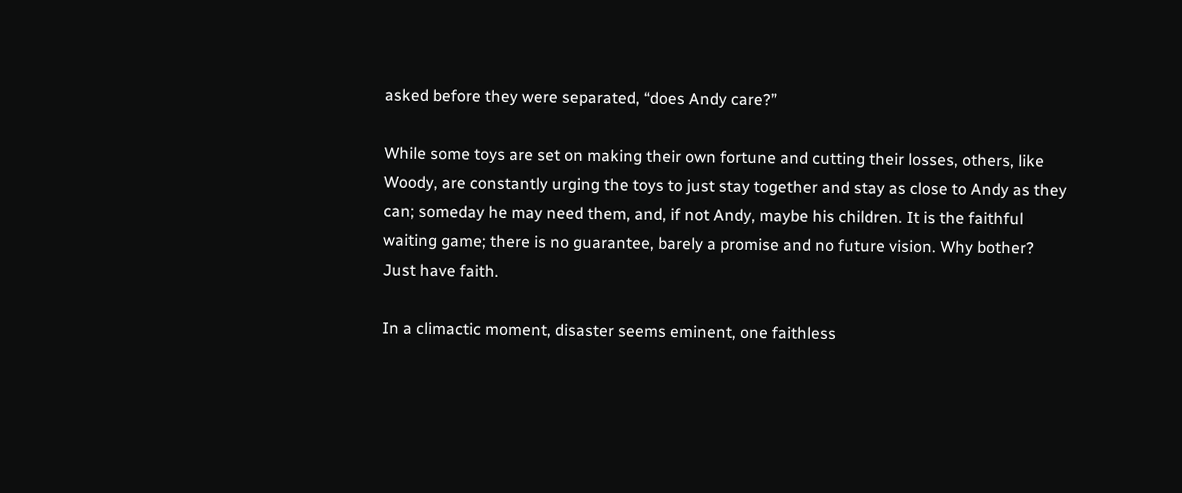asked before they were separated, “does Andy care?”

While some toys are set on making their own fortune and cutting their losses, others, like Woody, are constantly urging the toys to just stay together and stay as close to Andy as they can; someday he may need them, and, if not Andy, maybe his children. It is the faithful waiting game; there is no guarantee, barely a promise and no future vision. Why bother? Just have faith.

In a climactic moment, disaster seems eminent, one faithless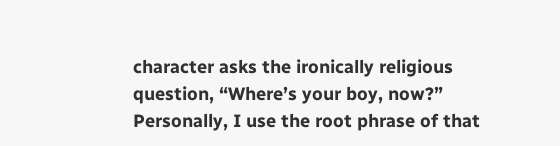character asks the ironically religious question, “Where’s your boy, now?” Personally, I use the root phrase of that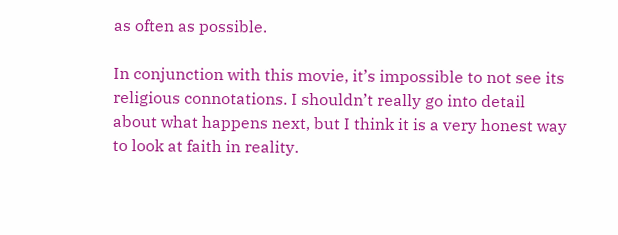as often as possible.

In conjunction with this movie, it’s impossible to not see its religious connotations. I shouldn’t really go into detail about what happens next, but I think it is a very honest way to look at faith in reality.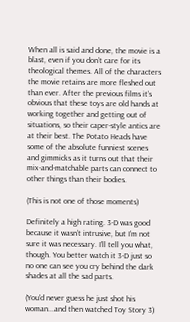When all is said and done, the movie is a blast, even if you don’t care for its theological themes. All of the characters the movie retains are more fleshed out than ever. After the previous films it’s obvious that these toys are old hands at working together and getting out of situations, so their caper-style antics are at their best. The Potato Heads have some of the absolute funniest scenes and gimmicks as it turns out that their mix-and-matchable parts can connect to other things than their bodies.

(This is not one of those moments)

Definitely a high rating. 3-D was good because it wasn’t intrusive, but I’m not sure it was necessary. I’ll tell you what, though. You better watch it 3-D just so no one can see you cry behind the dark shades at all the sad parts.

(You'd never guess he just shot his woman...and then watched Toy Story 3)